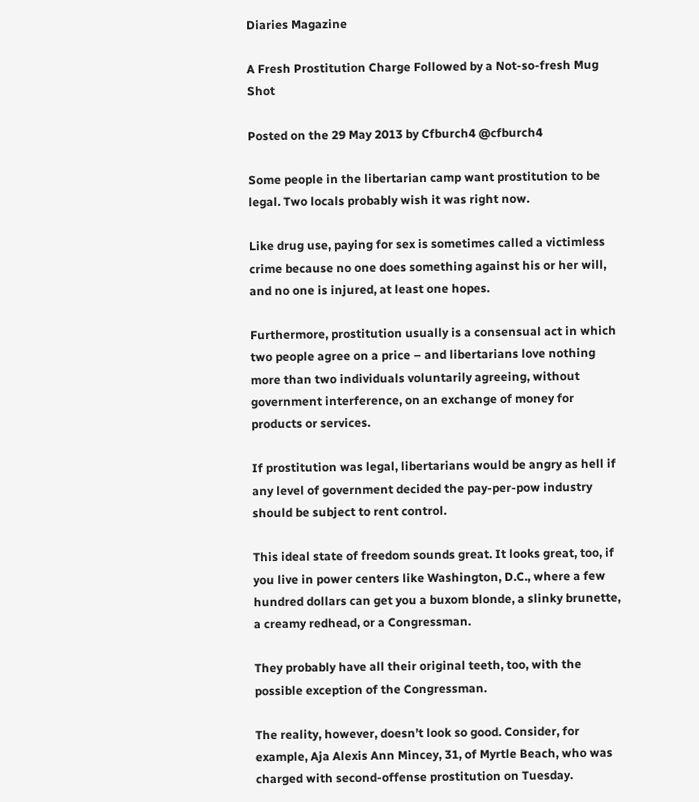Diaries Magazine

A Fresh Prostitution Charge Followed by a Not-so-fresh Mug Shot

Posted on the 29 May 2013 by Cfburch4 @cfburch4

Some people in the libertarian camp want prostitution to be legal. Two locals probably wish it was right now.

Like drug use, paying for sex is sometimes called a victimless crime because no one does something against his or her will, and no one is injured, at least one hopes.

Furthermore, prostitution usually is a consensual act in which two people agree on a price – and libertarians love nothing more than two individuals voluntarily agreeing, without government interference, on an exchange of money for products or services.

If prostitution was legal, libertarians would be angry as hell if any level of government decided the pay-per-pow industry should be subject to rent control.

This ideal state of freedom sounds great. It looks great, too, if you live in power centers like Washington, D.C., where a few hundred dollars can get you a buxom blonde, a slinky brunette, a creamy redhead, or a Congressman.

They probably have all their original teeth, too, with the possible exception of the Congressman.

The reality, however, doesn’t look so good. Consider, for example, Aja Alexis Ann Mincey, 31, of Myrtle Beach, who was charged with second-offense prostitution on Tuesday.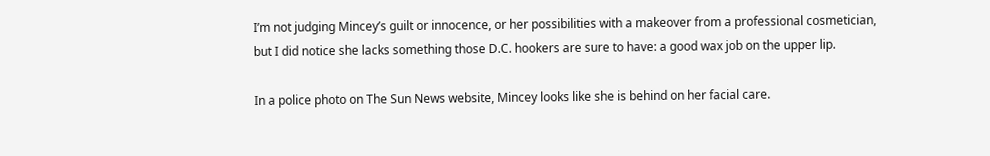I’m not judging Mincey’s guilt or innocence, or her possibilities with a makeover from a professional cosmetician, but I did notice she lacks something those D.C. hookers are sure to have: a good wax job on the upper lip.

In a police photo on The Sun News website, Mincey looks like she is behind on her facial care.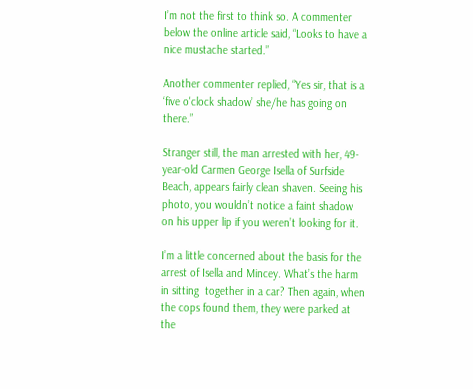I’m not the first to think so. A commenter below the online article said, “Looks to have a nice mustache started.”

Another commenter replied, “Yes sir, that is a ‘five o'clock shadow’ she/he has going on there.”

Stranger still, the man arrested with her, 49-year-old Carmen George Isella of Surfside Beach, appears fairly clean shaven. Seeing his photo, you wouldn’t notice a faint shadow on his upper lip if you weren’t looking for it.

I’m a little concerned about the basis for the arrest of Isella and Mincey. What’s the harm in sitting  together in a car? Then again, when the cops found them, they were parked at the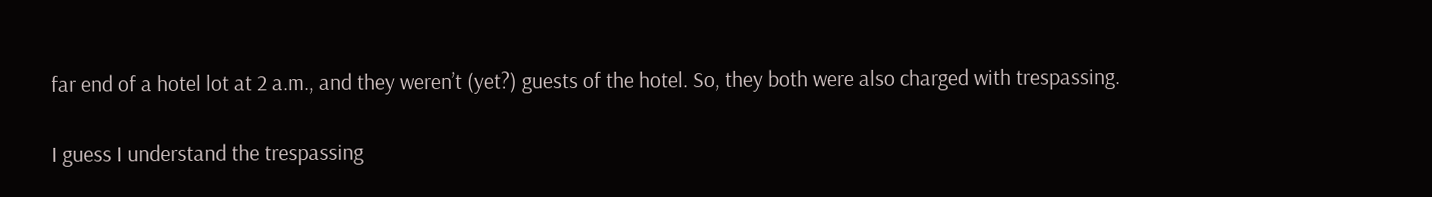far end of a hotel lot at 2 a.m., and they weren’t (yet?) guests of the hotel. So, they both were also charged with trespassing.

I guess I understand the trespassing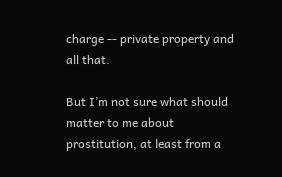charge -- private property and all that.

But I’m not sure what should matter to me about prostitution, at least from a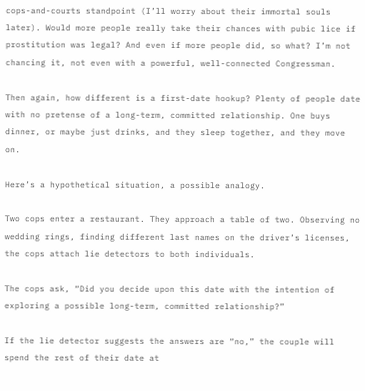cops-and-courts standpoint (I’ll worry about their immortal souls later). Would more people really take their chances with pubic lice if prostitution was legal? And even if more people did, so what? I’m not chancing it, not even with a powerful, well-connected Congressman.

Then again, how different is a first-date hookup? Plenty of people date with no pretense of a long-term, committed relationship. One buys dinner, or maybe just drinks, and they sleep together, and they move on.

Here’s a hypothetical situation, a possible analogy.

Two cops enter a restaurant. They approach a table of two. Observing no wedding rings, finding different last names on the driver’s licenses, the cops attach lie detectors to both individuals.

The cops ask, “Did you decide upon this date with the intention of exploring a possible long-term, committed relationship?”

If the lie detector suggests the answers are “no,” the couple will spend the rest of their date at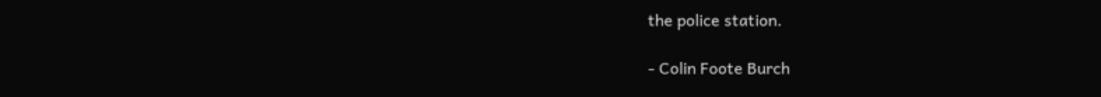the police station.

- Colin Foote Burch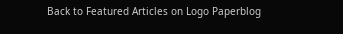Back to Featured Articles on Logo Paperblog